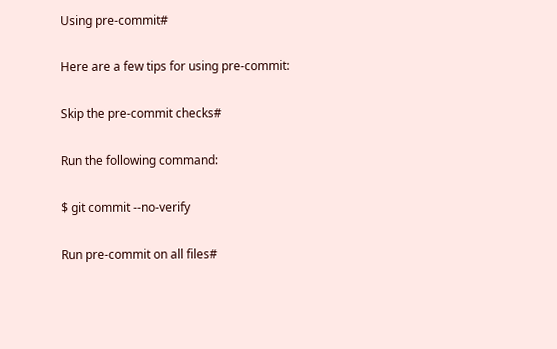Using pre-commit#

Here are a few tips for using pre-commit:

Skip the pre-commit checks#

Run the following command:

$ git commit --no-verify

Run pre-commit on all files#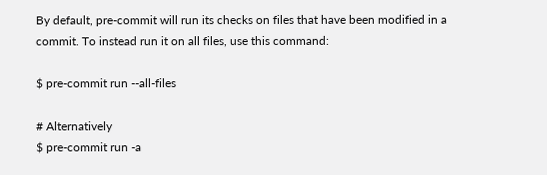By default, pre-commit will run its checks on files that have been modified in a commit. To instead run it on all files, use this command:

$ pre-commit run --all-files

# Alternatively
$ pre-commit run -a